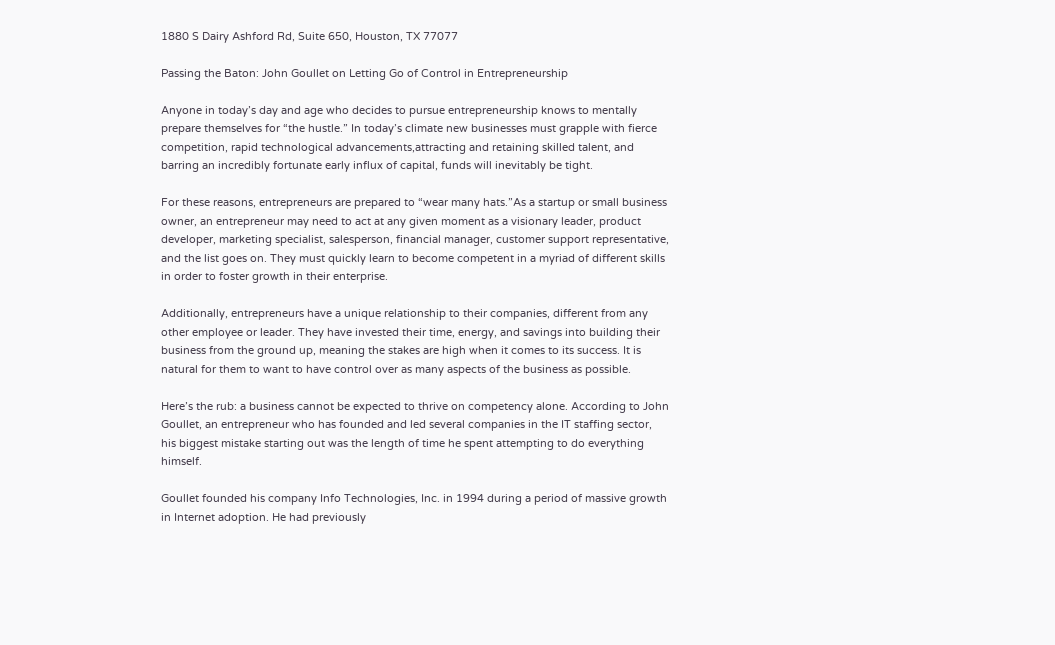1880 S Dairy Ashford Rd, Suite 650, Houston, TX 77077

Passing the Baton: John Goullet on Letting Go of Control in Entrepreneurship

Anyone in today’s day and age who decides to pursue entrepreneurship knows to mentally prepare themselves for “the hustle.” In today’s climate new businesses must grapple with fierce competition, rapid technological advancements,attracting and retaining skilled talent, and barring an incredibly fortunate early influx of capital, funds will inevitably be tight.

For these reasons, entrepreneurs are prepared to “wear many hats.”As a startup or small business owner, an entrepreneur may need to act at any given moment as a visionary leader, product developer, marketing specialist, salesperson, financial manager, customer support representative, and the list goes on. They must quickly learn to become competent in a myriad of different skills in order to foster growth in their enterprise.

Additionally, entrepreneurs have a unique relationship to their companies, different from any other employee or leader. They have invested their time, energy, and savings into building their business from the ground up, meaning the stakes are high when it comes to its success. It is natural for them to want to have control over as many aspects of the business as possible.

Here’s the rub: a business cannot be expected to thrive on competency alone. According to John Goullet, an entrepreneur who has founded and led several companies in the IT staffing sector, his biggest mistake starting out was the length of time he spent attempting to do everything himself.

Goullet founded his company Info Technologies, Inc. in 1994 during a period of massive growth in Internet adoption. He had previously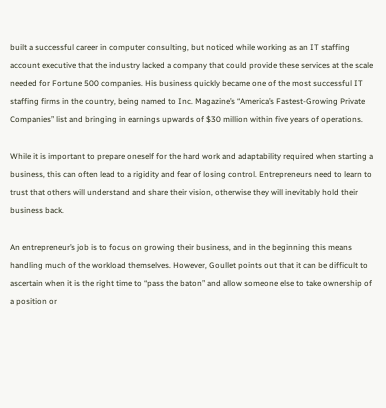built a successful career in computer consulting, but noticed while working as an IT staffing account executive that the industry lacked a company that could provide these services at the scale needed for Fortune 500 companies. His business quickly became one of the most successful IT staffing firms in the country, being named to Inc. Magazine’s “America’s Fastest-Growing Private Companies” list and bringing in earnings upwards of $30 million within five years of operations.

While it is important to prepare oneself for the hard work and adaptability required when starting a business, this can often lead to a rigidity and fear of losing control. Entrepreneurs need to learn to trust that others will understand and share their vision, otherwise they will inevitably hold their business back.

An entrepreneur’s job is to focus on growing their business, and in the beginning this means handling much of the workload themselves. However, Goullet points out that it can be difficult to ascertain when it is the right time to “pass the baton” and allow someone else to take ownership of a position or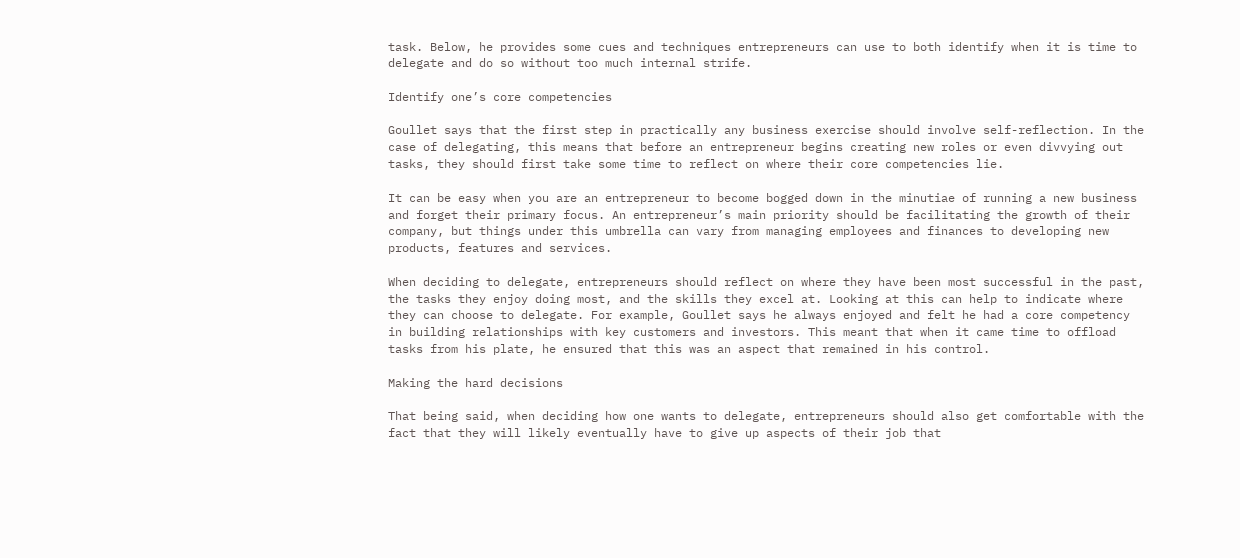task. Below, he provides some cues and techniques entrepreneurs can use to both identify when it is time to delegate and do so without too much internal strife.

Identify one’s core competencies

Goullet says that the first step in practically any business exercise should involve self-reflection. In the case of delegating, this means that before an entrepreneur begins creating new roles or even divvying out tasks, they should first take some time to reflect on where their core competencies lie.

It can be easy when you are an entrepreneur to become bogged down in the minutiae of running a new business and forget their primary focus. An entrepreneur’s main priority should be facilitating the growth of their company, but things under this umbrella can vary from managing employees and finances to developing new products, features and services.

When deciding to delegate, entrepreneurs should reflect on where they have been most successful in the past, the tasks they enjoy doing most, and the skills they excel at. Looking at this can help to indicate where they can choose to delegate. For example, Goullet says he always enjoyed and felt he had a core competency in building relationships with key customers and investors. This meant that when it came time to offload tasks from his plate, he ensured that this was an aspect that remained in his control.

Making the hard decisions

That being said, when deciding how one wants to delegate, entrepreneurs should also get comfortable with the fact that they will likely eventually have to give up aspects of their job that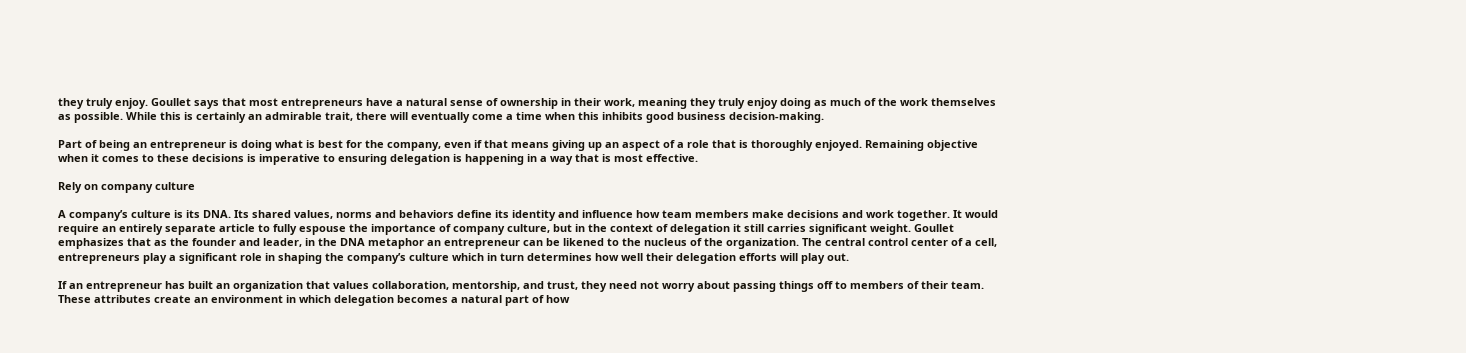they truly enjoy. Goullet says that most entrepreneurs have a natural sense of ownership in their work, meaning they truly enjoy doing as much of the work themselves as possible. While this is certainly an admirable trait, there will eventually come a time when this inhibits good business decision-making.

Part of being an entrepreneur is doing what is best for the company, even if that means giving up an aspect of a role that is thoroughly enjoyed. Remaining objective when it comes to these decisions is imperative to ensuring delegation is happening in a way that is most effective.

Rely on company culture

A company’s culture is its DNA. Its shared values, norms and behaviors define its identity and influence how team members make decisions and work together. It would require an entirely separate article to fully espouse the importance of company culture, but in the context of delegation it still carries significant weight. Goullet emphasizes that as the founder and leader, in the DNA metaphor an entrepreneur can be likened to the nucleus of the organization. The central control center of a cell, entrepreneurs play a significant role in shaping the company’s culture which in turn determines how well their delegation efforts will play out.

If an entrepreneur has built an organization that values collaboration, mentorship, and trust, they need not worry about passing things off to members of their team. These attributes create an environment in which delegation becomes a natural part of how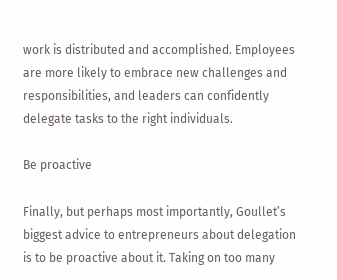work is distributed and accomplished. Employees are more likely to embrace new challenges and responsibilities, and leaders can confidently delegate tasks to the right individuals.

Be proactive

Finally, but perhaps most importantly, Goullet’s biggest advice to entrepreneurs about delegation is to be proactive about it. Taking on too many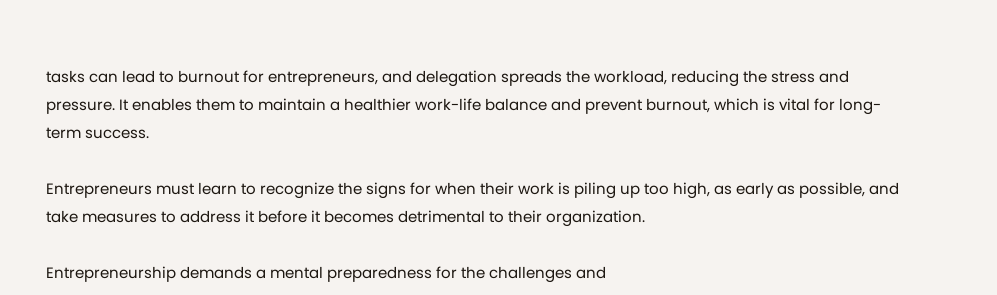tasks can lead to burnout for entrepreneurs, and delegation spreads the workload, reducing the stress and pressure. It enables them to maintain a healthier work-life balance and prevent burnout, which is vital for long-term success.

Entrepreneurs must learn to recognize the signs for when their work is piling up too high, as early as possible, and take measures to address it before it becomes detrimental to their organization.

Entrepreneurship demands a mental preparedness for the challenges and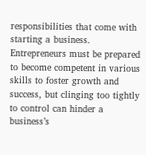responsibilities that come with starting a business. Entrepreneurs must be prepared to become competent in various skills to foster growth and success, but clinging too tightly to control can hinder a business’s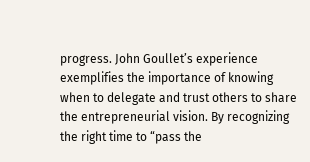progress. John Goullet’s experience exemplifies the importance of knowing when to delegate and trust others to share the entrepreneurial vision. By recognizing the right time to “pass the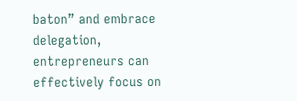baton” and embrace delegation, entrepreneurs can effectively focus on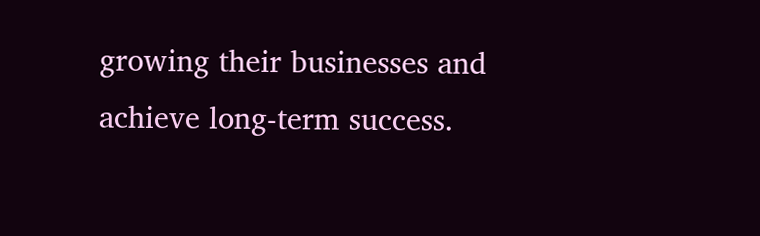growing their businesses and achieve long-term success.